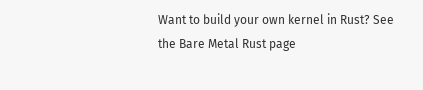Want to build your own kernel in Rust? See the Bare Metal Rust page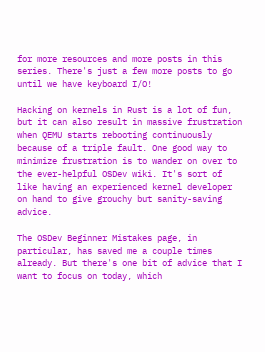for more resources and more posts in this series. There's just a few more posts to go until we have keyboard I/O!

Hacking on kernels in Rust is a lot of fun, but it can also result in massive frustration when QEMU starts rebooting continuously because of a triple fault. One good way to minimize frustration is to wander on over to the ever-helpful OSDev wiki. It's sort of like having an experienced kernel developer on hand to give grouchy but sanity-saving advice.

The OSDev Beginner Mistakes page, in particular, has saved me a couple times already. But there's one bit of advice that I want to focus on today, which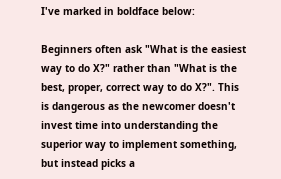I've marked in boldface below:

Beginners often ask "What is the easiest way to do X?" rather than "What is the best, proper, correct way to do X?". This is dangerous as the newcomer doesn't invest time into understanding the superior way to implement something, but instead picks a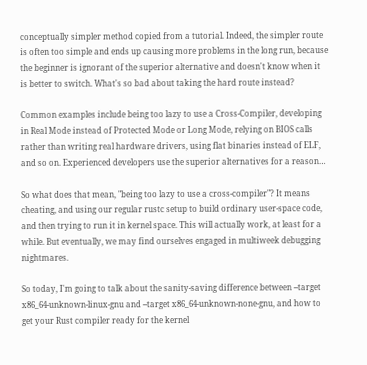conceptually simpler method copied from a tutorial. Indeed, the simpler route is often too simple and ends up causing more problems in the long run, because the beginner is ignorant of the superior alternative and doesn't know when it is better to switch. What's so bad about taking the hard route instead?

Common examples include being too lazy to use a Cross-Compiler, developing in Real Mode instead of Protected Mode or Long Mode, relying on BIOS calls rather than writing real hardware drivers, using flat binaries instead of ELF, and so on. Experienced developers use the superior alternatives for a reason…

So what does that mean, "being too lazy to use a cross-compiler"? It means cheating, and using our regular rustc setup to build ordinary user-space code, and then trying to run it in kernel space. This will actually work, at least for a while. But eventually, we may find ourselves engaged in multiweek debugging nightmares.

So today, I'm going to talk about the sanity-saving difference between --target x86_64-unknown-linux-gnu and --target x86_64-unknown-none-gnu, and how to get your Rust compiler ready for the kernel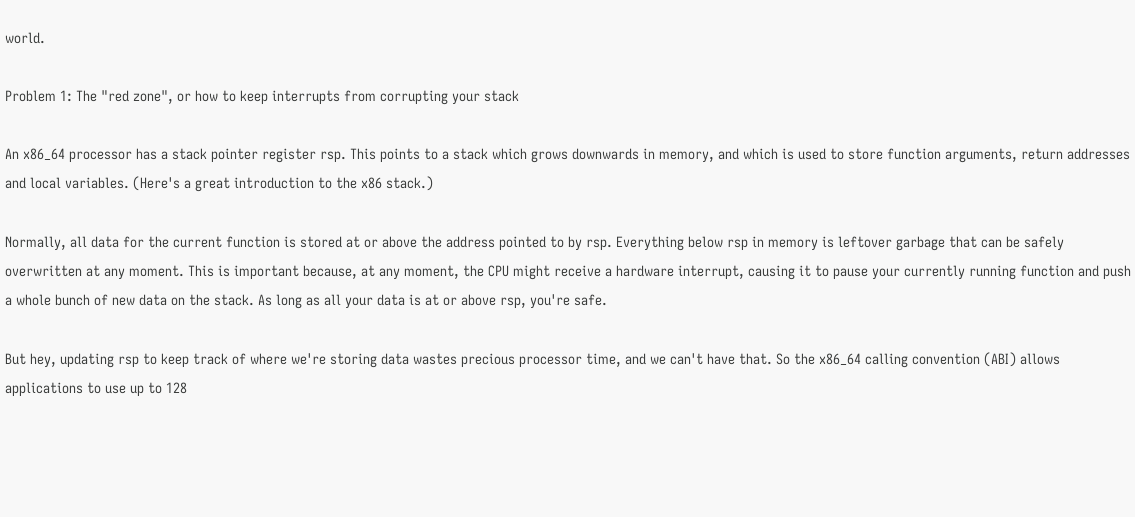world.

Problem 1: The "red zone", or how to keep interrupts from corrupting your stack

An x86_64 processor has a stack pointer register rsp. This points to a stack which grows downwards in memory, and which is used to store function arguments, return addresses and local variables. (Here's a great introduction to the x86 stack.)

Normally, all data for the current function is stored at or above the address pointed to by rsp. Everything below rsp in memory is leftover garbage that can be safely overwritten at any moment. This is important because, at any moment, the CPU might receive a hardware interrupt, causing it to pause your currently running function and push a whole bunch of new data on the stack. As long as all your data is at or above rsp, you're safe.

But hey, updating rsp to keep track of where we're storing data wastes precious processor time, and we can't have that. So the x86_64 calling convention (ABI) allows applications to use up to 128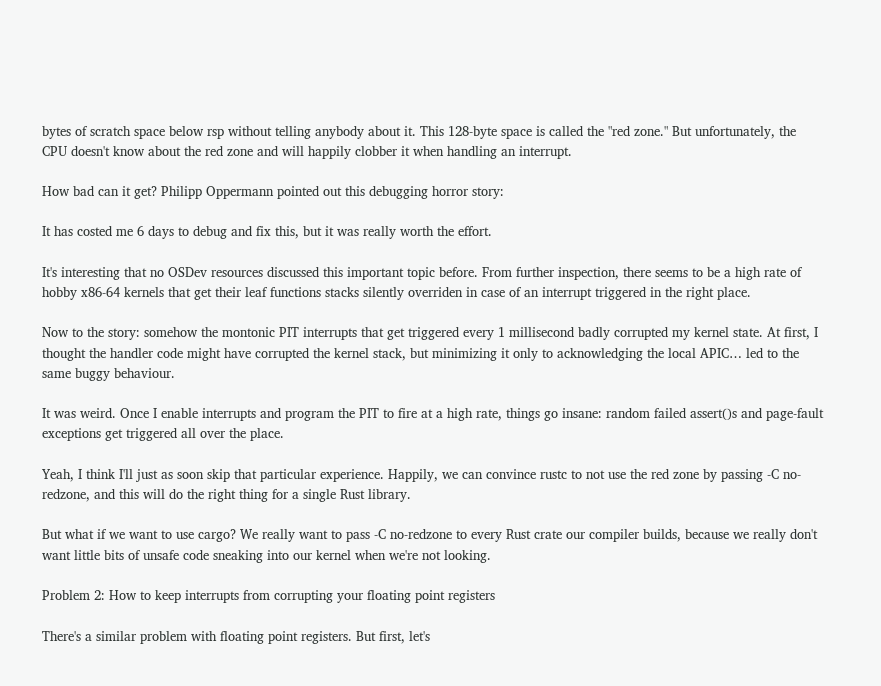bytes of scratch space below rsp without telling anybody about it. This 128-byte space is called the "red zone." But unfortunately, the CPU doesn't know about the red zone and will happily clobber it when handling an interrupt.

How bad can it get? Philipp Oppermann pointed out this debugging horror story:

It has costed me 6 days to debug and fix this, but it was really worth the effort.

It's interesting that no OSDev resources discussed this important topic before. From further inspection, there seems to be a high rate of hobby x86-64 kernels that get their leaf functions stacks silently overriden in case of an interrupt triggered in the right place.

Now to the story: somehow the montonic PIT interrupts that get triggered every 1 millisecond badly corrupted my kernel state. At first, I thought the handler code might have corrupted the kernel stack, but minimizing it only to acknowledging the local APIC… led to the same buggy behaviour.

It was weird. Once I enable interrupts and program the PIT to fire at a high rate, things go insane: random failed assert()s and page-fault exceptions get triggered all over the place.

Yeah, I think I'll just as soon skip that particular experience. Happily, we can convince rustc to not use the red zone by passing -C no-redzone, and this will do the right thing for a single Rust library.

But what if we want to use cargo? We really want to pass -C no-redzone to every Rust crate our compiler builds, because we really don't want little bits of unsafe code sneaking into our kernel when we're not looking.

Problem 2: How to keep interrupts from corrupting your floating point registers

There's a similar problem with floating point registers. But first, let's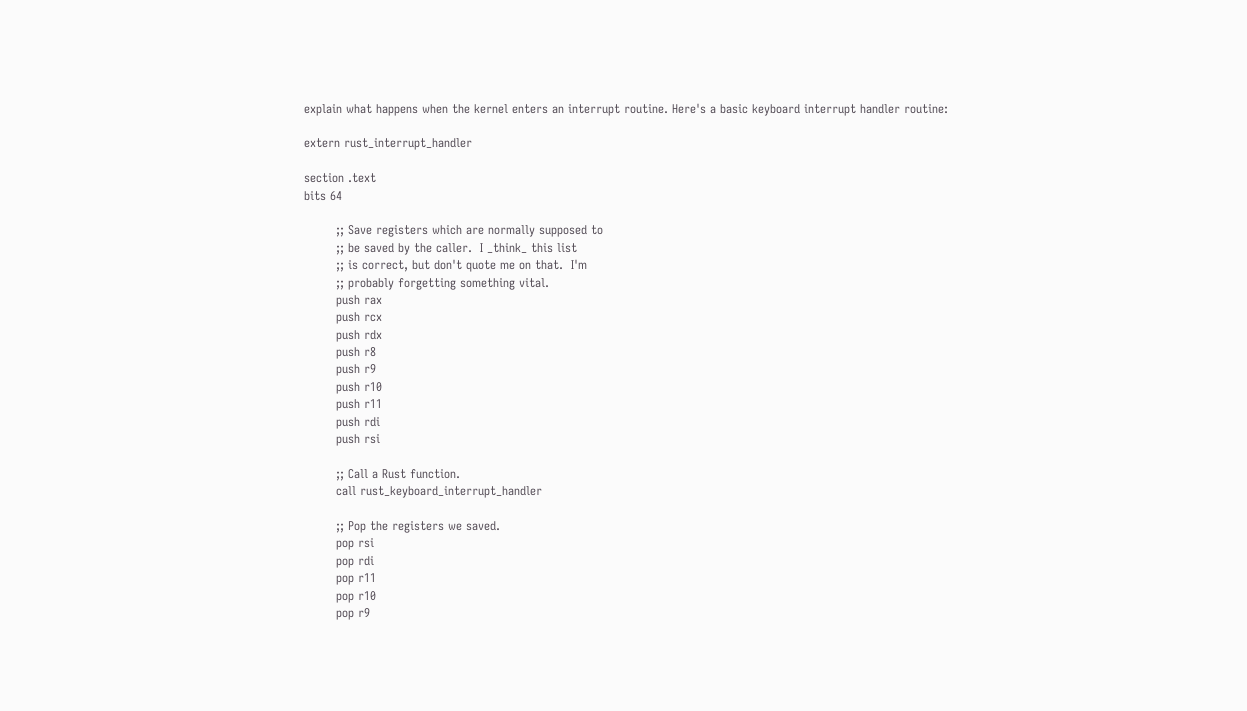explain what happens when the kernel enters an interrupt routine. Here's a basic keyboard interrupt handler routine:

extern rust_interrupt_handler

section .text
bits 64

        ;; Save registers which are normally supposed to
        ;; be saved by the caller.  I _think_ this list
        ;; is correct, but don't quote me on that.  I'm
        ;; probably forgetting something vital.
        push rax
        push rcx
        push rdx
        push r8
        push r9
        push r10
        push r11
        push rdi
        push rsi

        ;; Call a Rust function.
        call rust_keyboard_interrupt_handler

        ;; Pop the registers we saved.
        pop rsi
        pop rdi
        pop r11
        pop r10
        pop r9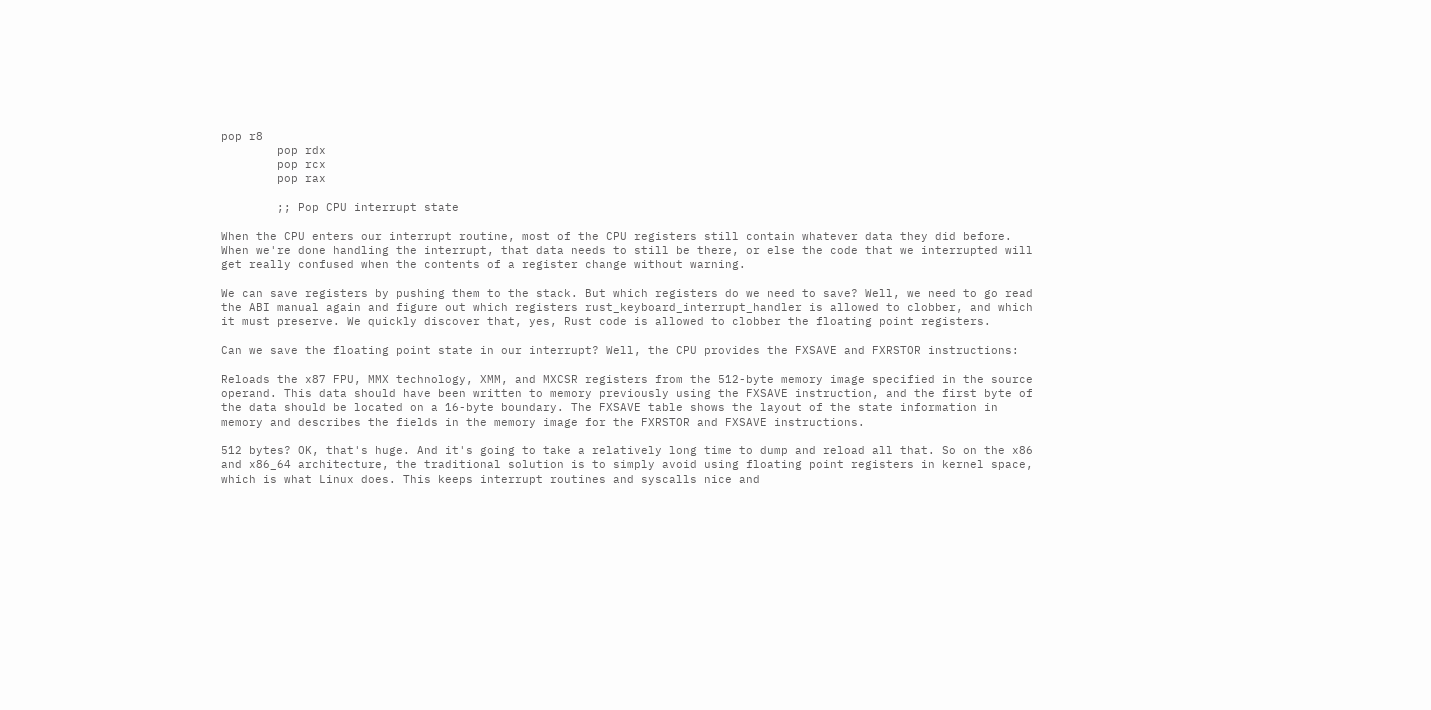pop r8
        pop rdx
        pop rcx
        pop rax

        ;; Pop CPU interrupt state

When the CPU enters our interrupt routine, most of the CPU registers still contain whatever data they did before. When we're done handling the interrupt, that data needs to still be there, or else the code that we interrupted will get really confused when the contents of a register change without warning.

We can save registers by pushing them to the stack. But which registers do we need to save? Well, we need to go read the ABI manual again and figure out which registers rust_keyboard_interrupt_handler is allowed to clobber, and which it must preserve. We quickly discover that, yes, Rust code is allowed to clobber the floating point registers.

Can we save the floating point state in our interrupt? Well, the CPU provides the FXSAVE and FXRSTOR instructions:

Reloads the x87 FPU, MMX technology, XMM, and MXCSR registers from the 512-byte memory image specified in the source operand. This data should have been written to memory previously using the FXSAVE instruction, and the first byte of the data should be located on a 16-byte boundary. The FXSAVE table shows the layout of the state information in memory and describes the fields in the memory image for the FXRSTOR and FXSAVE instructions.

512 bytes? OK, that's huge. And it's going to take a relatively long time to dump and reload all that. So on the x86 and x86_64 architecture, the traditional solution is to simply avoid using floating point registers in kernel space, which is what Linux does. This keeps interrupt routines and syscalls nice and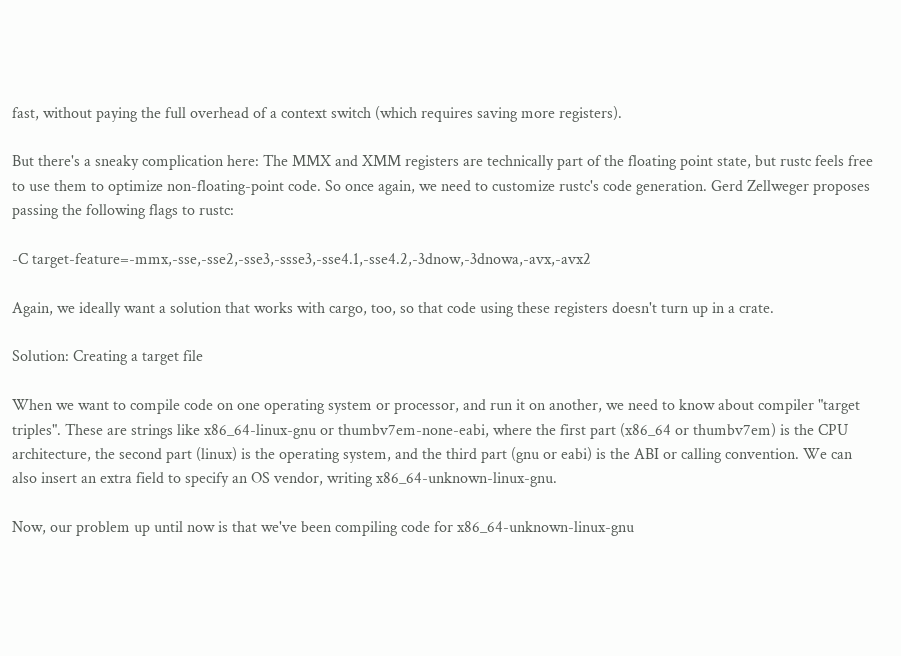fast, without paying the full overhead of a context switch (which requires saving more registers).

But there's a sneaky complication here: The MMX and XMM registers are technically part of the floating point state, but rustc feels free to use them to optimize non-floating-point code. So once again, we need to customize rustc's code generation. Gerd Zellweger proposes passing the following flags to rustc:

-C target-feature=-mmx,-sse,-sse2,-sse3,-ssse3,-sse4.1,-sse4.2,-3dnow,-3dnowa,-avx,-avx2

Again, we ideally want a solution that works with cargo, too, so that code using these registers doesn't turn up in a crate.

Solution: Creating a target file

When we want to compile code on one operating system or processor, and run it on another, we need to know about compiler "target triples". These are strings like x86_64-linux-gnu or thumbv7em-none-eabi, where the first part (x86_64 or thumbv7em) is the CPU architecture, the second part (linux) is the operating system, and the third part (gnu or eabi) is the ABI or calling convention. We can also insert an extra field to specify an OS vendor, writing x86_64-unknown-linux-gnu.

Now, our problem up until now is that we've been compiling code for x86_64-unknown-linux-gnu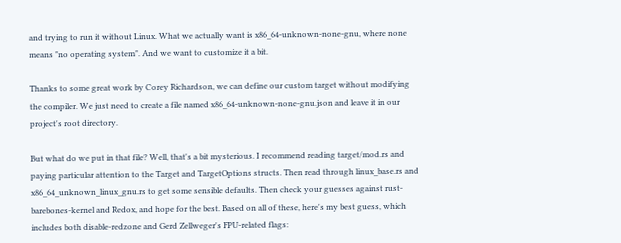and trying to run it without Linux. What we actually want is x86_64-unknown-none-gnu, where none means "no operating system". And we want to customize it a bit.

Thanks to some great work by Corey Richardson, we can define our custom target without modifying the compiler. We just need to create a file named x86_64-unknown-none-gnu.json and leave it in our project's root directory.

But what do we put in that file? Well, that's a bit mysterious. I recommend reading target/mod.rs and paying particular attention to the Target and TargetOptions structs. Then read through linux_base.rs and x86_64_unknown_linux_gnu.rs to get some sensible defaults. Then check your guesses against rust-barebones-kernel and Redox, and hope for the best. Based on all of these, here's my best guess, which includes both disable-redzone and Gerd Zellweger's FPU-related flags: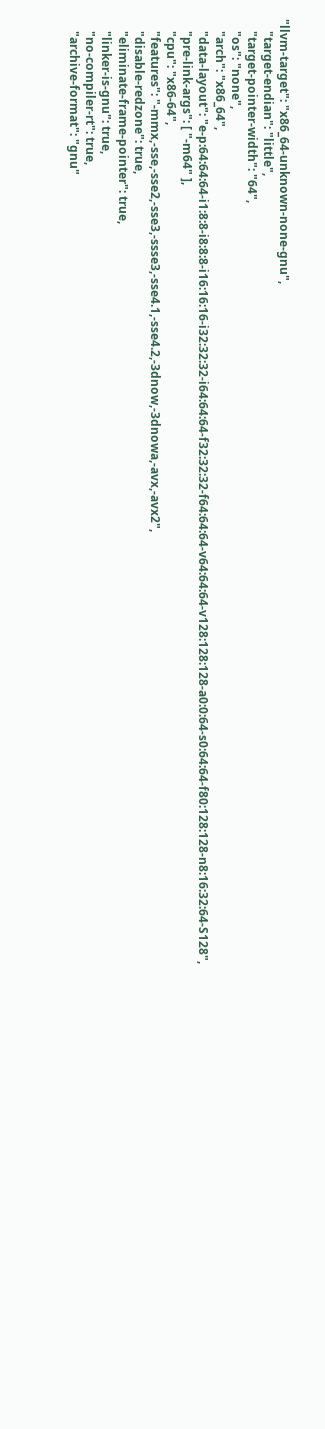"llvm-target": "x86_64-unknown-none-gnu",
    "target-endian": "little",
    "target-pointer-width": "64",
    "os": "none",
    "arch": "x86_64",
    "data-layout": "e-p:64:64:64-i1:8:8-i8:8:8-i16:16:16-i32:32:32-i64:64:64-f32:32:32-f64:64:64-v64:64:64-v128:128:128-a0:0:64-s0:64:64-f80:128:128-n8:16:32:64-S128",
    "pre-link-args": [ "-m64" ],
    "cpu": "x86-64",
    "features": "-mmx,-sse,-sse2,-sse3,-ssse3,-sse4.1,-sse4.2,-3dnow,-3dnowa,-avx,-avx2",
    "disable-redzone": true,
    "eliminate-frame-pointer": true,
    "linker-is-gnu": true,
    "no-compiler-rt": true,
    "archive-format": "gnu"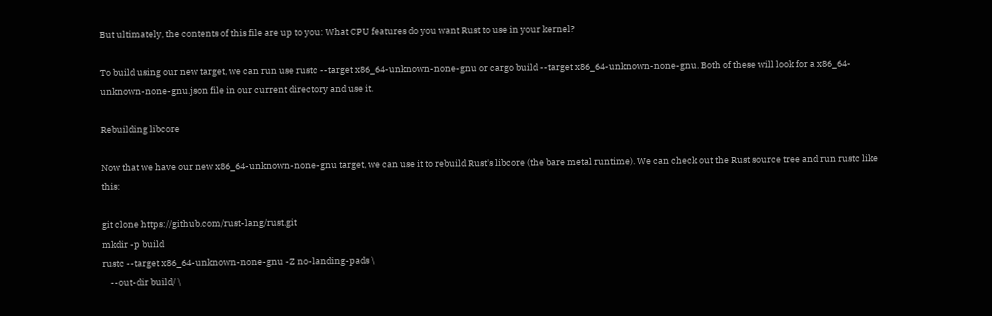But ultimately, the contents of this file are up to you: What CPU features do you want Rust to use in your kernel?

To build using our new target, we can run use rustc --target x86_64-unknown-none-gnu or cargo build --target x86_64-unknown-none-gnu. Both of these will look for a x86_64-unknown-none-gnu.json file in our current directory and use it.

Rebuilding libcore

Now that we have our new x86_64-unknown-none-gnu target, we can use it to rebuild Rust's libcore (the bare metal runtime). We can check out the Rust source tree and run rustc like this:

git clone https://github.com/rust-lang/rust.git
mkdir -p build
rustc --target x86_64-unknown-none-gnu -Z no-landing-pads \
    --out-dir build/ \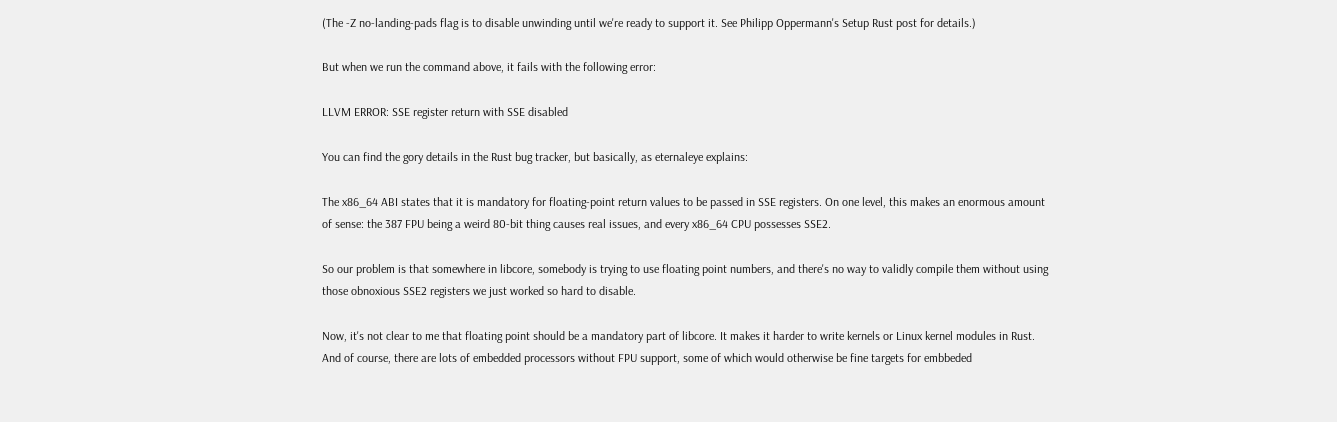(The -Z no-landing-pads flag is to disable unwinding until we're ready to support it. See Philipp Oppermann's Setup Rust post for details.)

But when we run the command above, it fails with the following error:

LLVM ERROR: SSE register return with SSE disabled

You can find the gory details in the Rust bug tracker, but basically, as eternaleye explains:

The x86_64 ABI states that it is mandatory for floating-point return values to be passed in SSE registers. On one level, this makes an enormous amount of sense: the 387 FPU being a weird 80-bit thing causes real issues, and every x86_64 CPU possesses SSE2.

So our problem is that somewhere in libcore, somebody is trying to use floating point numbers, and there's no way to validly compile them without using those obnoxious SSE2 registers we just worked so hard to disable.

Now, it's not clear to me that floating point should be a mandatory part of libcore. It makes it harder to write kernels or Linux kernel modules in Rust. And of course, there are lots of embedded processors without FPU support, some of which would otherwise be fine targets for embbeded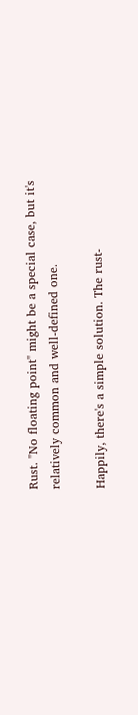Rust. "No floating point" might be a special case, but it's relatively common and well-defined one.

Happily, there's a simple solution. The rust-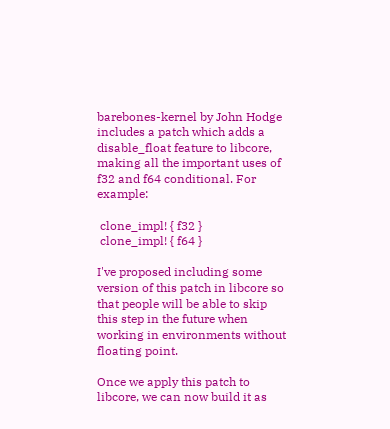barebones-kernel by John Hodge includes a patch which adds a disable_float feature to libcore, making all the important uses of f32 and f64 conditional. For example:

 clone_impl! { f32 }
 clone_impl! { f64 }

I've proposed including some version of this patch in libcore so that people will be able to skip this step in the future when working in environments without floating point.

Once we apply this patch to libcore, we can now build it as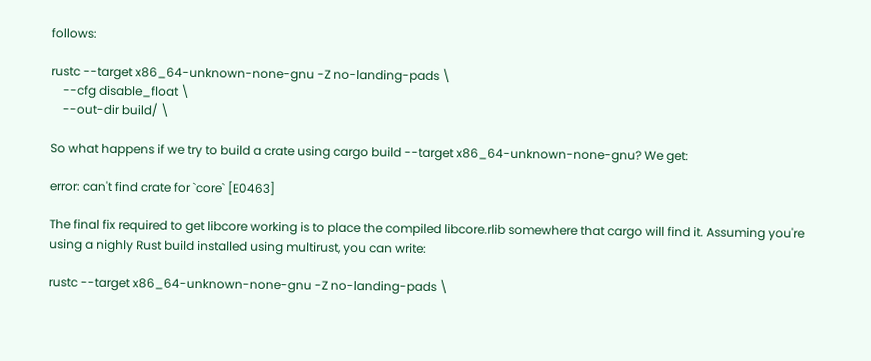follows:

rustc --target x86_64-unknown-none-gnu -Z no-landing-pads \
    --cfg disable_float \
    --out-dir build/ \

So what happens if we try to build a crate using cargo build --target x86_64-unknown-none-gnu? We get:

error: can't find crate for `core` [E0463]

The final fix required to get libcore working is to place the compiled libcore.rlib somewhere that cargo will find it. Assuming you're using a nighly Rust build installed using multirust, you can write:

rustc --target x86_64-unknown-none-gnu -Z no-landing-pads \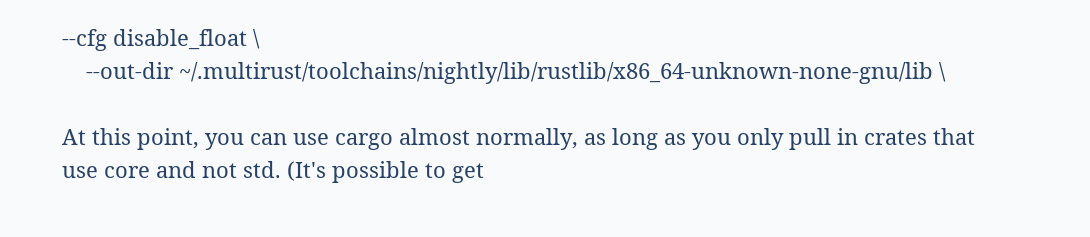--cfg disable_float \
    --out-dir ~/.multirust/toolchains/nightly/lib/rustlib/x86_64-unknown-none-gnu/lib \

At this point, you can use cargo almost normally, as long as you only pull in crates that use core and not std. (It's possible to get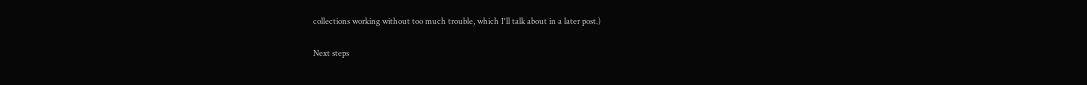collections working without too much trouble, which I'll talk about in a later post.)

Next steps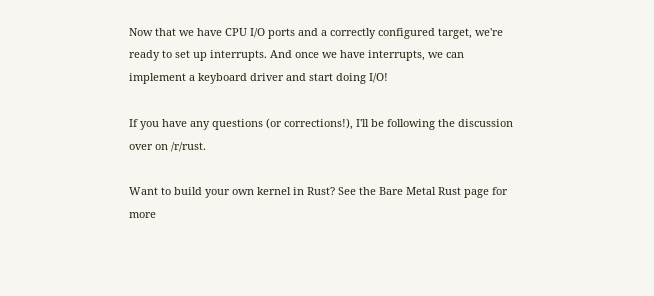Now that we have CPU I/O ports and a correctly configured target, we're ready to set up interrupts. And once we have interrupts, we can implement a keyboard driver and start doing I/O!

If you have any questions (or corrections!), I'll be following the discussion over on /r/rust.

Want to build your own kernel in Rust? See the Bare Metal Rust page for more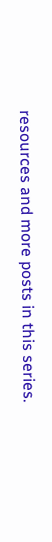resources and more posts in this series.